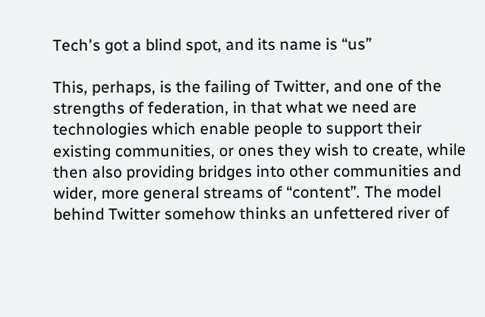Tech's got a blind spot, and its name is “us”

This, perhaps, is the failing of Twitter, and one of the strengths of federation, in that what we need are technologies which enable people to support their existing communities, or ones they wish to create, while then also providing bridges into other communities and wider, more general streams of “content”. The model behind Twitter somehow thinks an unfettered river of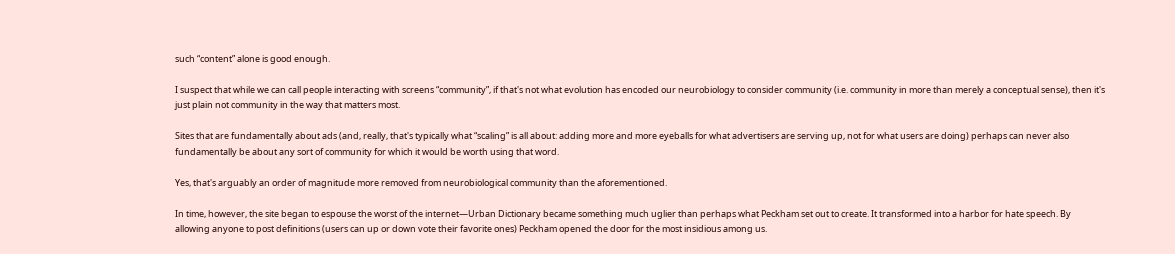such “content” alone is good enough.

I suspect that while we can call people interacting with screens “community”, if that's not what evolution has encoded our neurobiology to consider community (i.e. community in more than merely a conceptual sense), then it's just plain not community in the way that matters most.

Sites that are fundamentally about ads (and, really, that's typically what “scaling” is all about: adding more and more eyeballs for what advertisers are serving up, not for what users are doing) perhaps can never also fundamentally be about any sort of community for which it would be worth using that word.

Yes, that's arguably an order of magnitude more removed from neurobiological community than the aforementioned.

In time, however, the site began to espouse the worst of the internet—Urban Dictionary became something much uglier than perhaps what Peckham set out to create. It transformed into a harbor for hate speech. By allowing anyone to post definitions (users can up or down vote their favorite ones) Peckham opened the door for the most insidious among us.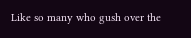Like so many who gush over the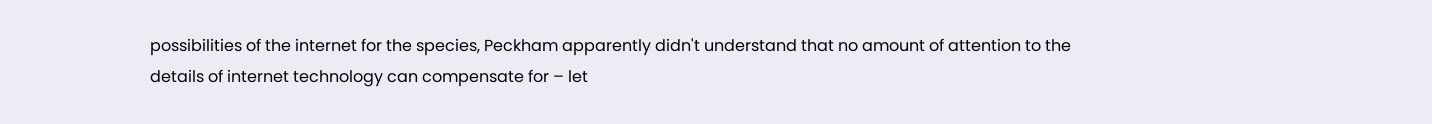possibilities of the internet for the species, Peckham apparently didn't understand that no amount of attention to the details of internet technology can compensate for – let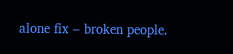alone fix – broken people.